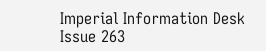Imperial Information Desk
Issue 263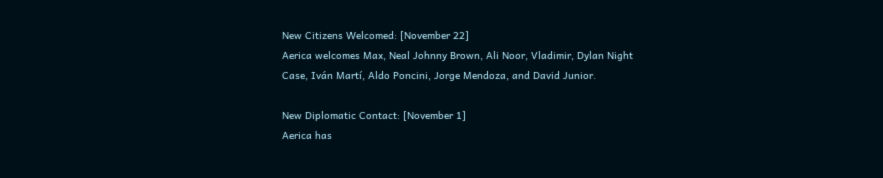New Citizens Welcomed: [November 22]
Aerica welcomes Max, Neal Johnny Brown, Ali Noor, Vladimir, Dylan Night Case, Iván Martí, Aldo Poncini, Jorge Mendoza, and David Junior.

New Diplomatic Contact: [November 1]
Aerica has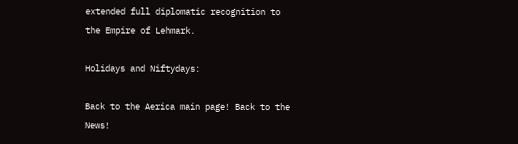extended full diplomatic recognition to the Empire of Lehmark.

Holidays and Niftydays:

Back to the Aerica main page! Back to the News!